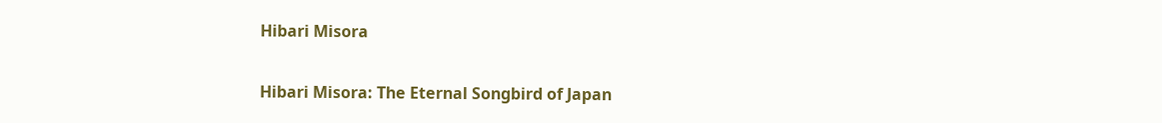Hibari Misora

Hibari Misora: The Eternal Songbird of Japan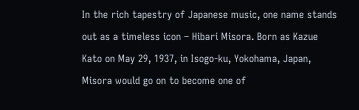In the rich tapestry of Japanese music, one name stands out as a timeless icon – Hibari Misora. Born as Kazue Kato on May 29, 1937, in Isogo-ku, Yokohama, Japan, Misora would go on to become one of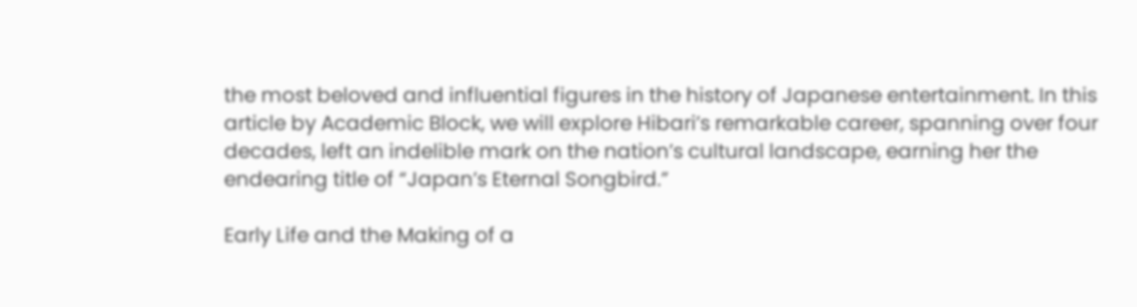the most beloved and influential figures in the history of Japanese entertainment. In this article by Academic Block, we will explore Hibari’s remarkable career, spanning over four decades, left an indelible mark on the nation’s cultural landscape, earning her the endearing title of “Japan’s Eternal Songbird.”

Early Life and the Making of a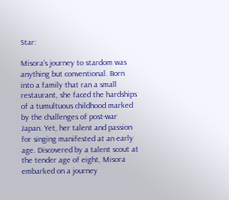Star:

Misora’s journey to stardom was anything but conventional. Born into a family that ran a small restaurant, she faced the hardships of a tumultuous childhood marked by the challenges of post-war Japan. Yet, her talent and passion for singing manifested at an early age. Discovered by a talent scout at the tender age of eight, Misora embarked on a journey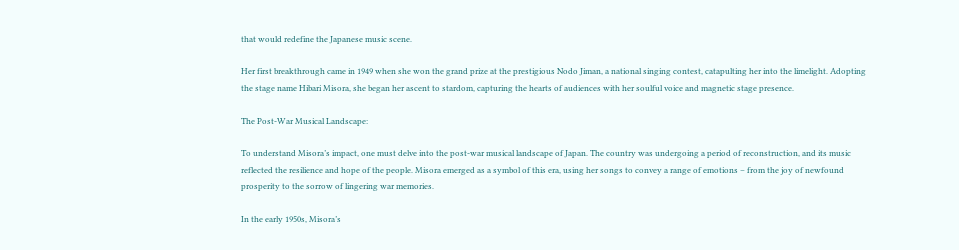that would redefine the Japanese music scene.

Her first breakthrough came in 1949 when she won the grand prize at the prestigious Nodo Jiman, a national singing contest, catapulting her into the limelight. Adopting the stage name Hibari Misora, she began her ascent to stardom, capturing the hearts of audiences with her soulful voice and magnetic stage presence.

The Post-War Musical Landscape:

To understand Misora’s impact, one must delve into the post-war musical landscape of Japan. The country was undergoing a period of reconstruction, and its music reflected the resilience and hope of the people. Misora emerged as a symbol of this era, using her songs to convey a range of emotions – from the joy of newfound prosperity to the sorrow of lingering war memories.

In the early 1950s, Misora’s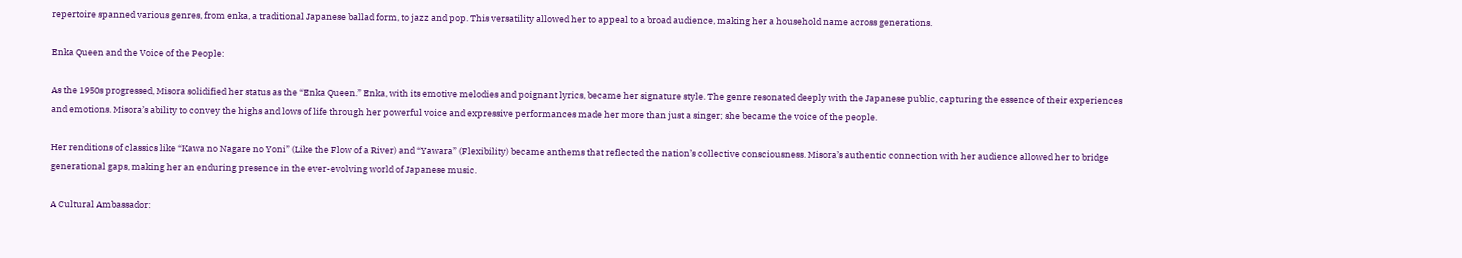repertoire spanned various genres, from enka, a traditional Japanese ballad form, to jazz and pop. This versatility allowed her to appeal to a broad audience, making her a household name across generations.

Enka Queen and the Voice of the People:

As the 1950s progressed, Misora solidified her status as the “Enka Queen.” Enka, with its emotive melodies and poignant lyrics, became her signature style. The genre resonated deeply with the Japanese public, capturing the essence of their experiences and emotions. Misora’s ability to convey the highs and lows of life through her powerful voice and expressive performances made her more than just a singer; she became the voice of the people.

Her renditions of classics like “Kawa no Nagare no Yoni” (Like the Flow of a River) and “Yawara” (Flexibility) became anthems that reflected the nation’s collective consciousness. Misora’s authentic connection with her audience allowed her to bridge generational gaps, making her an enduring presence in the ever-evolving world of Japanese music.

A Cultural Ambassador: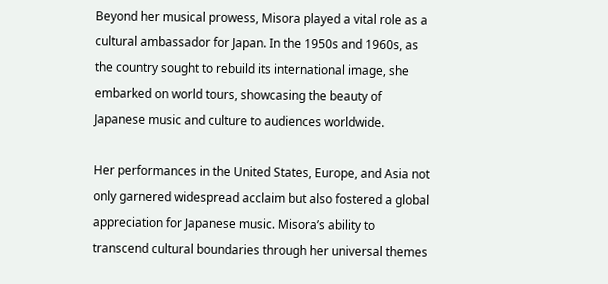Beyond her musical prowess, Misora played a vital role as a cultural ambassador for Japan. In the 1950s and 1960s, as the country sought to rebuild its international image, she embarked on world tours, showcasing the beauty of Japanese music and culture to audiences worldwide.

Her performances in the United States, Europe, and Asia not only garnered widespread acclaim but also fostered a global appreciation for Japanese music. Misora’s ability to transcend cultural boundaries through her universal themes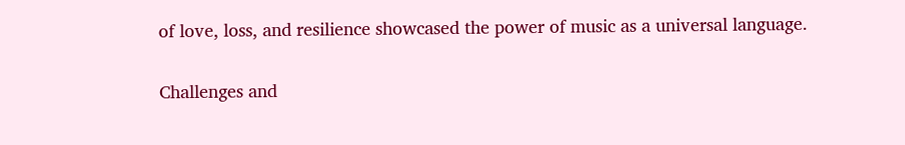of love, loss, and resilience showcased the power of music as a universal language.

Challenges and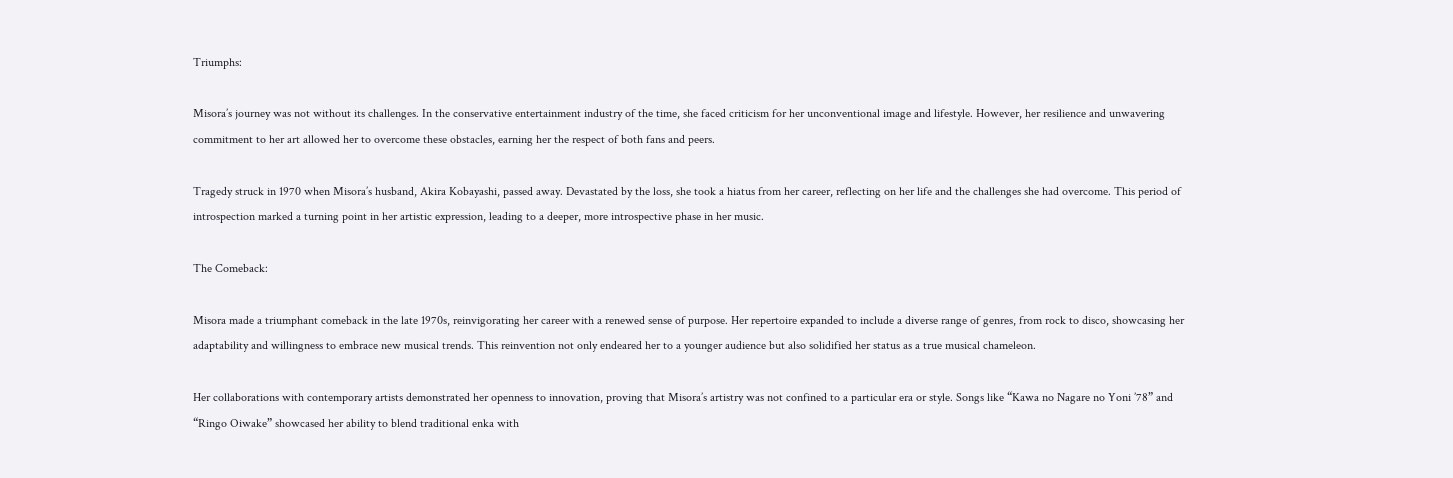Triumphs:

Misora’s journey was not without its challenges. In the conservative entertainment industry of the time, she faced criticism for her unconventional image and lifestyle. However, her resilience and unwavering commitment to her art allowed her to overcome these obstacles, earning her the respect of both fans and peers.

Tragedy struck in 1970 when Misora’s husband, Akira Kobayashi, passed away. Devastated by the loss, she took a hiatus from her career, reflecting on her life and the challenges she had overcome. This period of introspection marked a turning point in her artistic expression, leading to a deeper, more introspective phase in her music.

The Comeback:

Misora made a triumphant comeback in the late 1970s, reinvigorating her career with a renewed sense of purpose. Her repertoire expanded to include a diverse range of genres, from rock to disco, showcasing her adaptability and willingness to embrace new musical trends. This reinvention not only endeared her to a younger audience but also solidified her status as a true musical chameleon.

Her collaborations with contemporary artists demonstrated her openness to innovation, proving that Misora’s artistry was not confined to a particular era or style. Songs like “Kawa no Nagare no Yoni ’78” and “Ringo Oiwake” showcased her ability to blend traditional enka with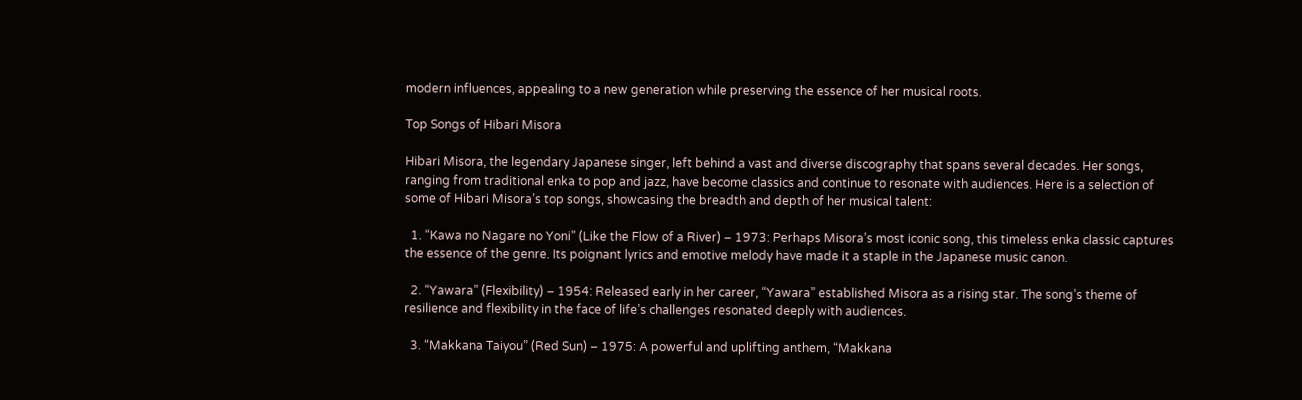modern influences, appealing to a new generation while preserving the essence of her musical roots.

Top Songs of Hibari Misora

Hibari Misora, the legendary Japanese singer, left behind a vast and diverse discography that spans several decades. Her songs, ranging from traditional enka to pop and jazz, have become classics and continue to resonate with audiences. Here is a selection of some of Hibari Misora’s top songs, showcasing the breadth and depth of her musical talent:

  1. “Kawa no Nagare no Yoni” (Like the Flow of a River) – 1973: Perhaps Misora’s most iconic song, this timeless enka classic captures the essence of the genre. Its poignant lyrics and emotive melody have made it a staple in the Japanese music canon.

  2. “Yawara” (Flexibility) – 1954: Released early in her career, “Yawara” established Misora as a rising star. The song’s theme of resilience and flexibility in the face of life’s challenges resonated deeply with audiences.

  3. “Makkana Taiyou” (Red Sun) – 1975: A powerful and uplifting anthem, “Makkana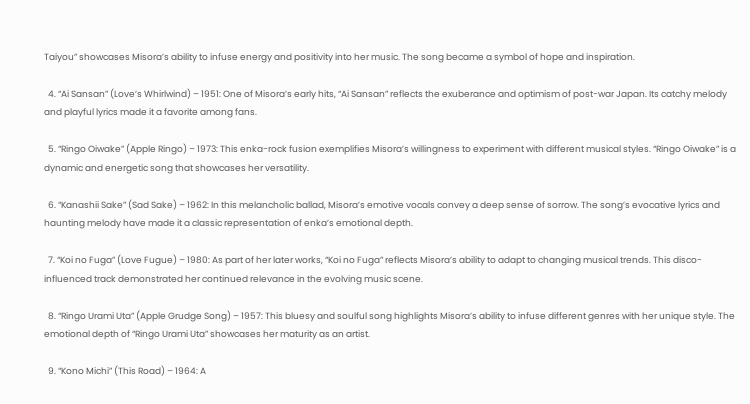Taiyou” showcases Misora’s ability to infuse energy and positivity into her music. The song became a symbol of hope and inspiration.

  4. “Ai Sansan” (Love’s Whirlwind) – 1951: One of Misora’s early hits, “Ai Sansan” reflects the exuberance and optimism of post-war Japan. Its catchy melody and playful lyrics made it a favorite among fans.

  5. “Ringo Oiwake” (Apple Ringo) – 1973: This enka-rock fusion exemplifies Misora’s willingness to experiment with different musical styles. “Ringo Oiwake” is a dynamic and energetic song that showcases her versatility.

  6. “Kanashii Sake” (Sad Sake) – 1962: In this melancholic ballad, Misora’s emotive vocals convey a deep sense of sorrow. The song’s evocative lyrics and haunting melody have made it a classic representation of enka’s emotional depth.

  7. “Koi no Fuga” (Love Fugue) – 1980: As part of her later works, “Koi no Fuga” reflects Misora’s ability to adapt to changing musical trends. This disco-influenced track demonstrated her continued relevance in the evolving music scene.

  8. “Ringo Urami Uta” (Apple Grudge Song) – 1957: This bluesy and soulful song highlights Misora’s ability to infuse different genres with her unique style. The emotional depth of “Ringo Urami Uta” showcases her maturity as an artist.

  9. “Kono Michi” (This Road) – 1964: A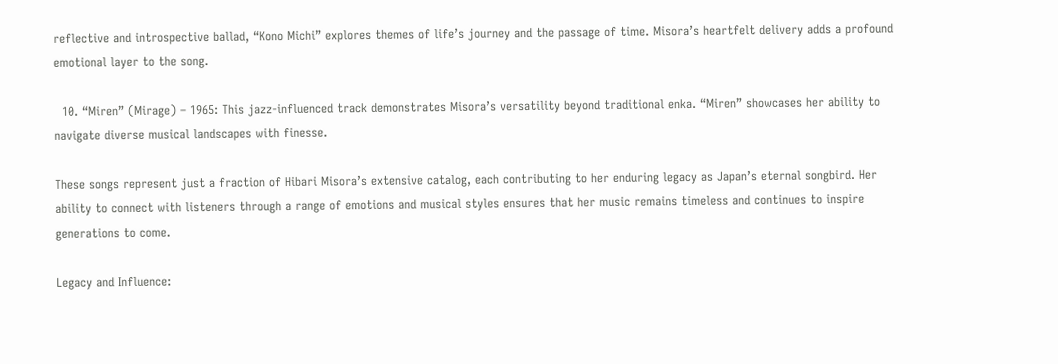reflective and introspective ballad, “Kono Michi” explores themes of life’s journey and the passage of time. Misora’s heartfelt delivery adds a profound emotional layer to the song.

  10. “Miren” (Mirage) – 1965: This jazz-influenced track demonstrates Misora’s versatility beyond traditional enka. “Miren” showcases her ability to navigate diverse musical landscapes with finesse.

These songs represent just a fraction of Hibari Misora’s extensive catalog, each contributing to her enduring legacy as Japan’s eternal songbird. Her ability to connect with listeners through a range of emotions and musical styles ensures that her music remains timeless and continues to inspire generations to come.

Legacy and Influence: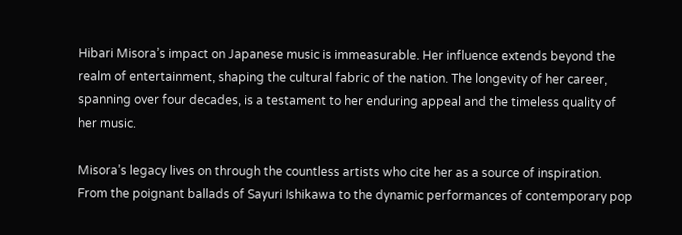Hibari Misora’s impact on Japanese music is immeasurable. Her influence extends beyond the realm of entertainment, shaping the cultural fabric of the nation. The longevity of her career, spanning over four decades, is a testament to her enduring appeal and the timeless quality of her music.

Misora’s legacy lives on through the countless artists who cite her as a source of inspiration. From the poignant ballads of Sayuri Ishikawa to the dynamic performances of contemporary pop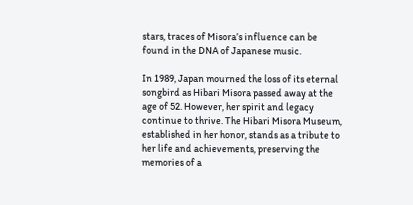stars, traces of Misora’s influence can be found in the DNA of Japanese music.

In 1989, Japan mourned the loss of its eternal songbird as Hibari Misora passed away at the age of 52. However, her spirit and legacy continue to thrive. The Hibari Misora Museum, established in her honor, stands as a tribute to her life and achievements, preserving the memories of a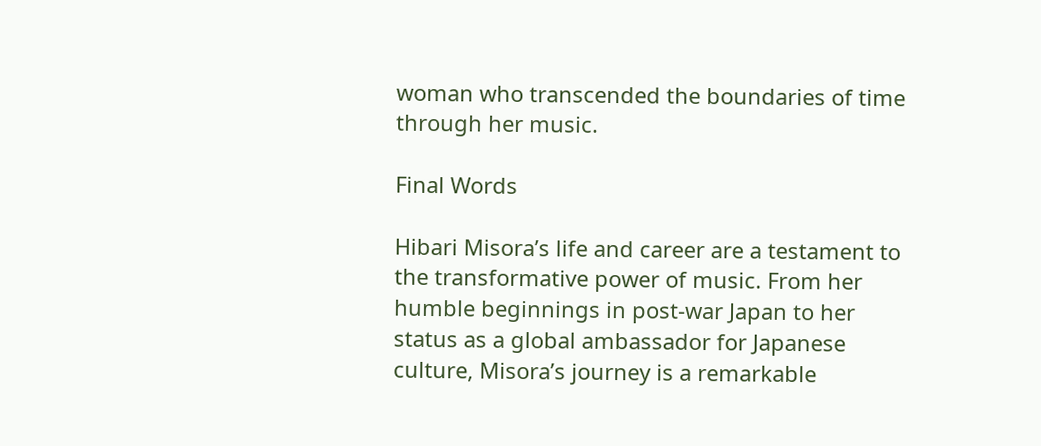woman who transcended the boundaries of time through her music.

Final Words

Hibari Misora’s life and career are a testament to the transformative power of music. From her humble beginnings in post-war Japan to her status as a global ambassador for Japanese culture, Misora’s journey is a remarkable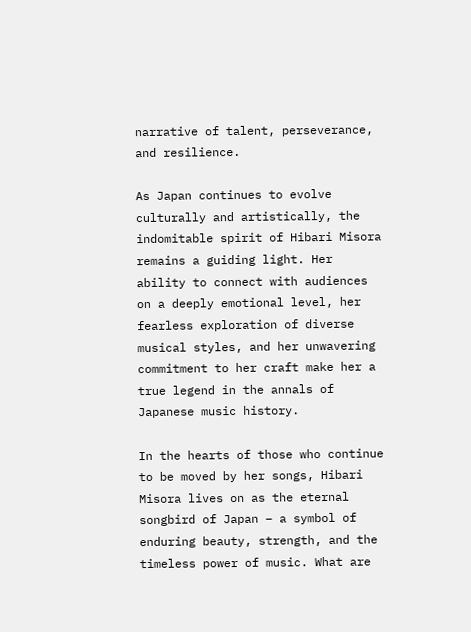narrative of talent, perseverance, and resilience.

As Japan continues to evolve culturally and artistically, the indomitable spirit of Hibari Misora remains a guiding light. Her ability to connect with audiences on a deeply emotional level, her fearless exploration of diverse musical styles, and her unwavering commitment to her craft make her a true legend in the annals of Japanese music history.

In the hearts of those who continue to be moved by her songs, Hibari Misora lives on as the eternal songbird of Japan – a symbol of enduring beauty, strength, and the timeless power of music. What are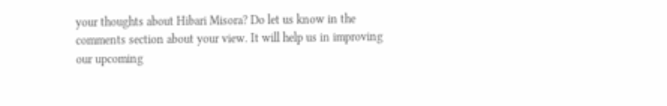your thoughts about Hibari Misora? Do let us know in the comments section about your view. It will help us in improving our upcoming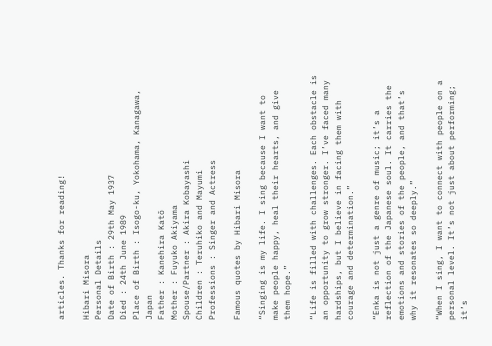articles. Thanks for reading!

Hibari Misora
Personal Details
Date of Birth : 29th May 1937
Died : 24th June 1989
Place of Birth : Isogo-ku, Yokohama, Kanagawa, Japan
Father : Kanehira Katō
Mother : Fuyuko Akiyama
Spouse/Partner : Akira Kobayashi
Children : Teruhiko and Mayumi
Professions : Singer and Actress

Famous quotes by Hibari Misora

“Singing is my life. I sing because I want to make people happy, heal their hearts, and give them hope.”

“Life is filled with challenges. Each obstacle is an opportunity to grow stronger. I’ve faced many hardships, but I believe in facing them with courage and determination.”

“Enka is not just a genre of music; it’s a reflection of the Japanese soul. It carries the emotions and stories of the people, and that’s why it resonates so deeply.”

“When I sing, I want to connect with people on a personal level. It’s not just about performing; it’s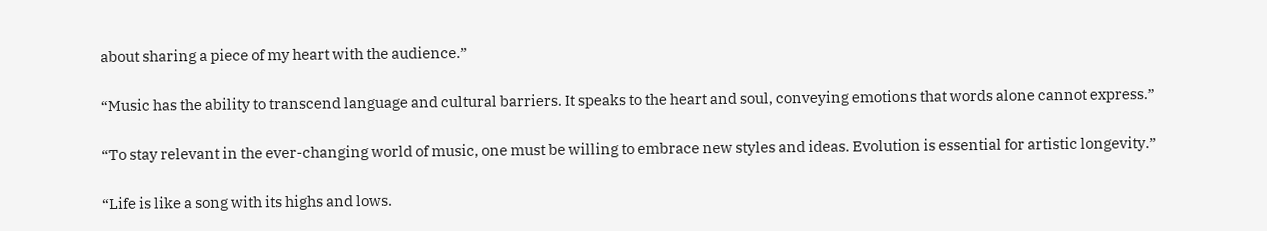about sharing a piece of my heart with the audience.”

“Music has the ability to transcend language and cultural barriers. It speaks to the heart and soul, conveying emotions that words alone cannot express.”

“To stay relevant in the ever-changing world of music, one must be willing to embrace new styles and ideas. Evolution is essential for artistic longevity.”

“Life is like a song with its highs and lows.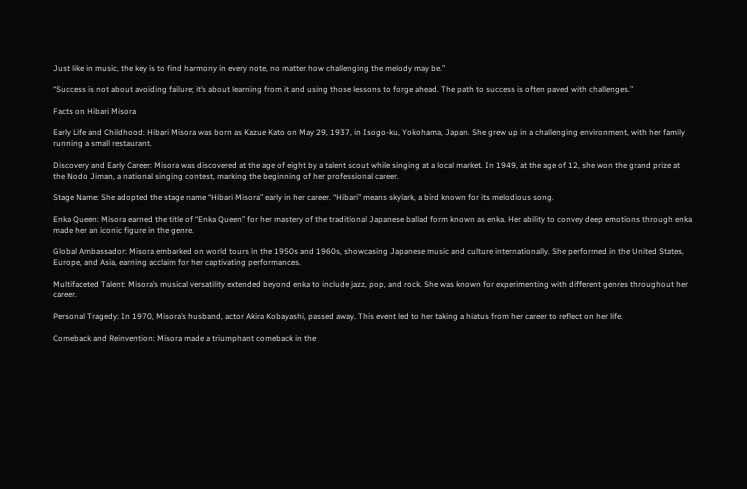Just like in music, the key is to find harmony in every note, no matter how challenging the melody may be.”

“Success is not about avoiding failure; it’s about learning from it and using those lessons to forge ahead. The path to success is often paved with challenges.”

Facts on Hibari Misora

Early Life and Childhood: Hibari Misora was born as Kazue Kato on May 29, 1937, in Isogo-ku, Yokohama, Japan. She grew up in a challenging environment, with her family running a small restaurant.

Discovery and Early Career: Misora was discovered at the age of eight by a talent scout while singing at a local market. In 1949, at the age of 12, she won the grand prize at the Nodo Jiman, a national singing contest, marking the beginning of her professional career.

Stage Name: She adopted the stage name “Hibari Misora” early in her career. “Hibari” means skylark, a bird known for its melodious song.

Enka Queen: Misora earned the title of “Enka Queen” for her mastery of the traditional Japanese ballad form known as enka. Her ability to convey deep emotions through enka made her an iconic figure in the genre.

Global Ambassador: Misora embarked on world tours in the 1950s and 1960s, showcasing Japanese music and culture internationally. She performed in the United States, Europe, and Asia, earning acclaim for her captivating performances.

Multifaceted Talent: Misora’s musical versatility extended beyond enka to include jazz, pop, and rock. She was known for experimenting with different genres throughout her career.

Personal Tragedy: In 1970, Misora’s husband, actor Akira Kobayashi, passed away. This event led to her taking a hiatus from her career to reflect on her life.

Comeback and Reinvention: Misora made a triumphant comeback in the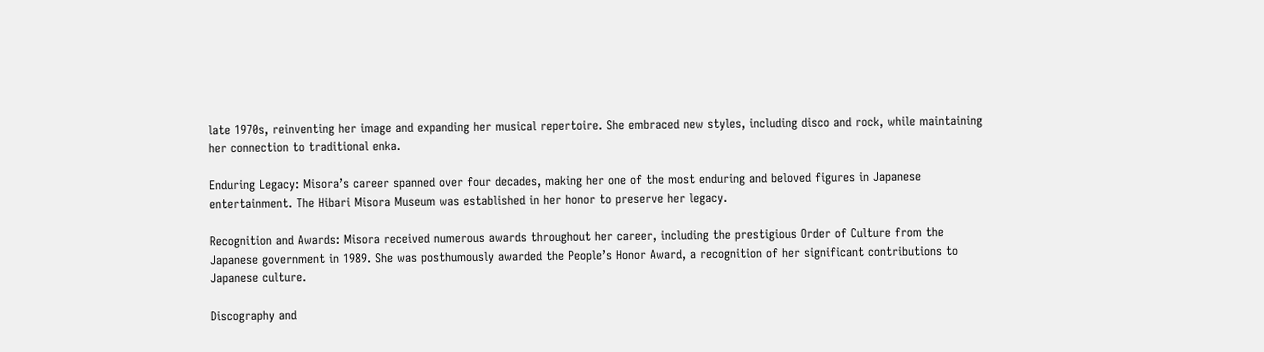late 1970s, reinventing her image and expanding her musical repertoire. She embraced new styles, including disco and rock, while maintaining her connection to traditional enka.

Enduring Legacy: Misora’s career spanned over four decades, making her one of the most enduring and beloved figures in Japanese entertainment. The Hibari Misora Museum was established in her honor to preserve her legacy.

Recognition and Awards: Misora received numerous awards throughout her career, including the prestigious Order of Culture from the Japanese government in 1989. She was posthumously awarded the People’s Honor Award, a recognition of her significant contributions to Japanese culture.

Discography and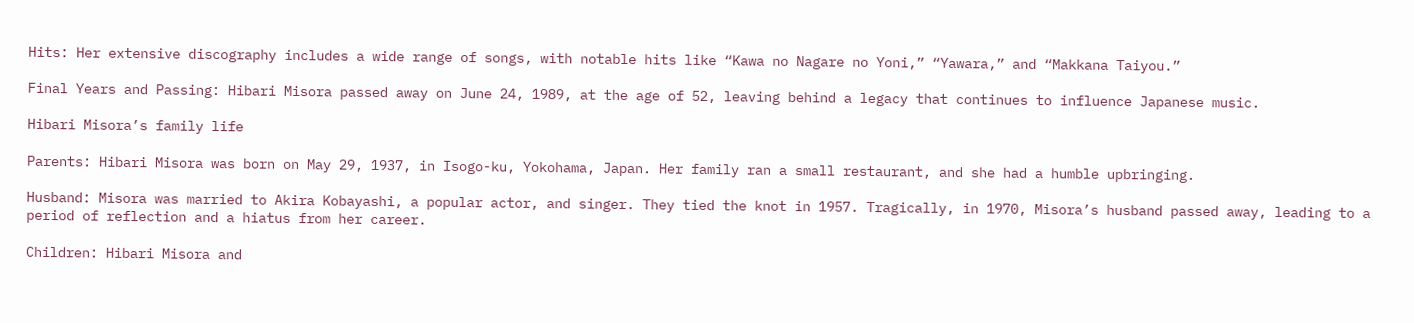Hits: Her extensive discography includes a wide range of songs, with notable hits like “Kawa no Nagare no Yoni,” “Yawara,” and “Makkana Taiyou.”

Final Years and Passing: Hibari Misora passed away on June 24, 1989, at the age of 52, leaving behind a legacy that continues to influence Japanese music.

Hibari Misora’s family life

Parents: Hibari Misora was born on May 29, 1937, in Isogo-ku, Yokohama, Japan. Her family ran a small restaurant, and she had a humble upbringing.

Husband: Misora was married to Akira Kobayashi, a popular actor, and singer. They tied the knot in 1957. Tragically, in 1970, Misora’s husband passed away, leading to a period of reflection and a hiatus from her career.

Children: Hibari Misora and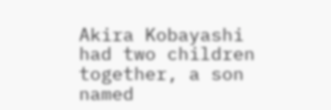Akira Kobayashi had two children together, a son named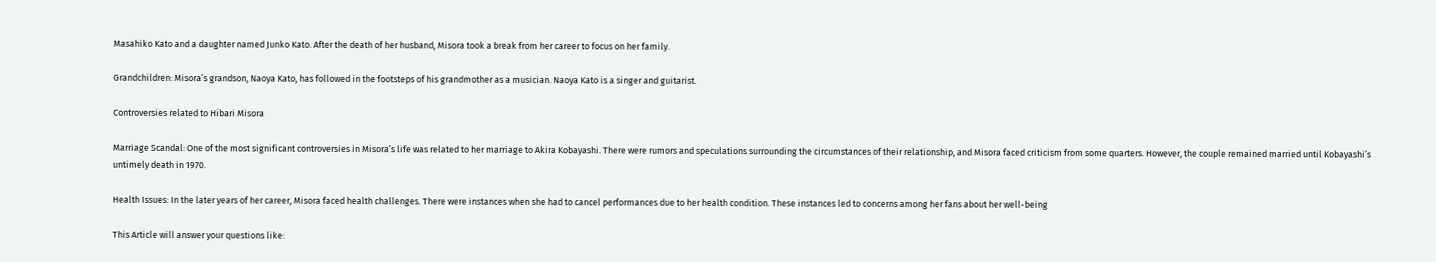Masahiko Kato and a daughter named Junko Kato. After the death of her husband, Misora took a break from her career to focus on her family.

Grandchildren: Misora’s grandson, Naoya Kato, has followed in the footsteps of his grandmother as a musician. Naoya Kato is a singer and guitarist.

Controversies related to Hibari Misora

Marriage Scandal: One of the most significant controversies in Misora’s life was related to her marriage to Akira Kobayashi. There were rumors and speculations surrounding the circumstances of their relationship, and Misora faced criticism from some quarters. However, the couple remained married until Kobayashi’s untimely death in 1970.

Health Issues: In the later years of her career, Misora faced health challenges. There were instances when she had to cancel performances due to her health condition. These instances led to concerns among her fans about her well-being

This Article will answer your questions like: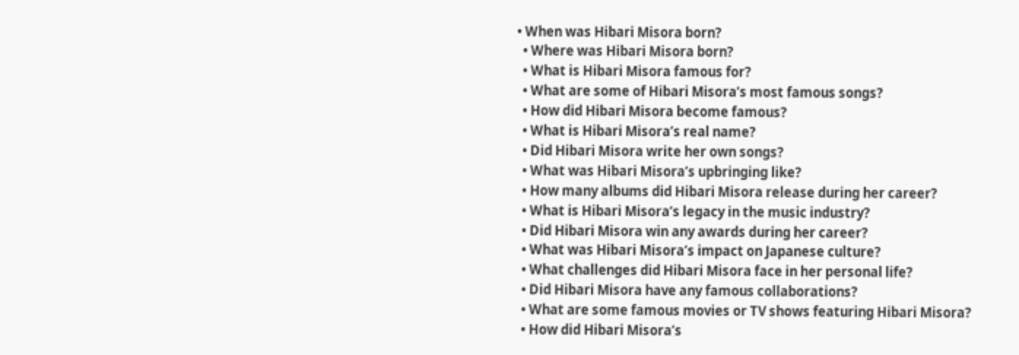• When was Hibari Misora born?
  • Where was Hibari Misora born?
  • What is Hibari Misora famous for?
  • What are some of Hibari Misora’s most famous songs?
  • How did Hibari Misora become famous?
  • What is Hibari Misora’s real name?
  • Did Hibari Misora write her own songs?
  • What was Hibari Misora’s upbringing like?
  • How many albums did Hibari Misora release during her career?
  • What is Hibari Misora’s legacy in the music industry?
  • Did Hibari Misora win any awards during her career?
  • What was Hibari Misora’s impact on Japanese culture?
  • What challenges did Hibari Misora face in her personal life?
  • Did Hibari Misora have any famous collaborations?
  • What are some famous movies or TV shows featuring Hibari Misora?
  • How did Hibari Misora’s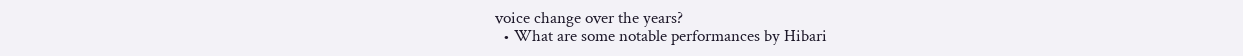voice change over the years?
  • What are some notable performances by Hibari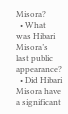Misora?
  • What was Hibari Misora’s last public appearance?
  • Did Hibari Misora have a significant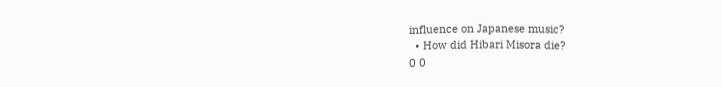influence on Japanese music?
  • How did Hibari Misora die?
0 0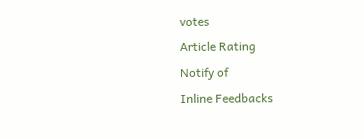votes
Article Rating
Notify of
Inline Feedbacks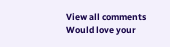View all comments
Would love your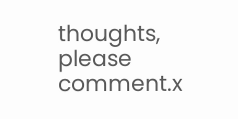thoughts, please comment.x